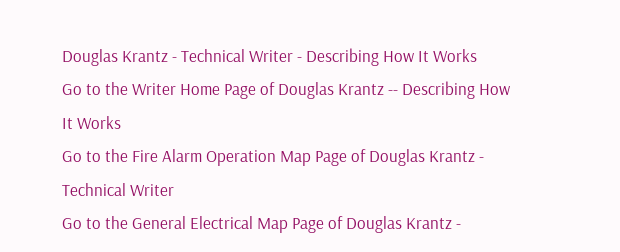Douglas Krantz - Technical Writer - Describing How It Works
Go to the Writer Home Page of Douglas Krantz -- Describing How It Works
Go to the Fire Alarm Operation Map Page of Douglas Krantz - Technical Writer
Go to the General Electrical Map Page of Douglas Krantz -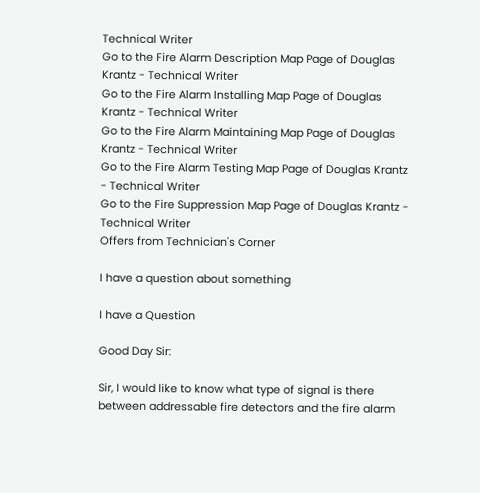Technical Writer
Go to the Fire Alarm Description Map Page of Douglas Krantz - Technical Writer
Go to the Fire Alarm Installing Map Page of Douglas Krantz - Technical Writer
Go to the Fire Alarm Maintaining Map Page of Douglas Krantz - Technical Writer
Go to the Fire Alarm Testing Map Page of Douglas Krantz - Technical Writer
Go to the Fire Suppression Map Page of Douglas Krantz - Technical Writer
Offers from Technician's Corner

I have a question about something

I have a Question

Good Day Sir:

Sir, I would like to know what type of signal is there between addressable fire detectors and the fire alarm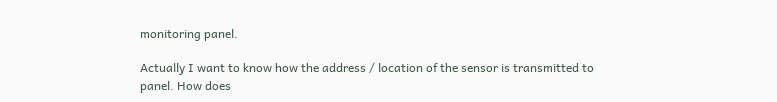monitoring panel.

Actually I want to know how the address / location of the sensor is transmitted to panel. How does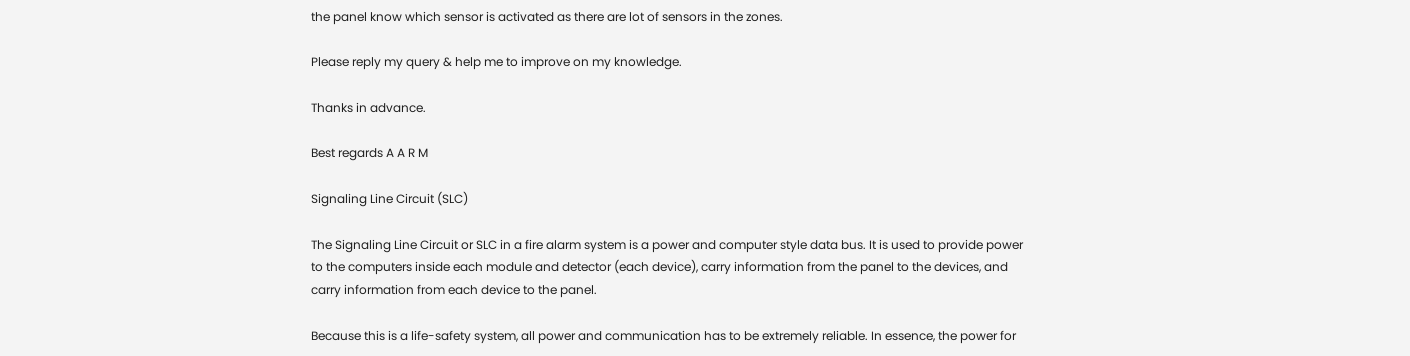the panel know which sensor is activated as there are lot of sensors in the zones.

Please reply my query & help me to improve on my knowledge.

Thanks in advance.

Best regards A A R M

Signaling Line Circuit (SLC)

The Signaling Line Circuit or SLC in a fire alarm system is a power and computer style data bus. It is used to provide power to the computers inside each module and detector (each device), carry information from the panel to the devices, and carry information from each device to the panel.

Because this is a life-safety system, all power and communication has to be extremely reliable. In essence, the power for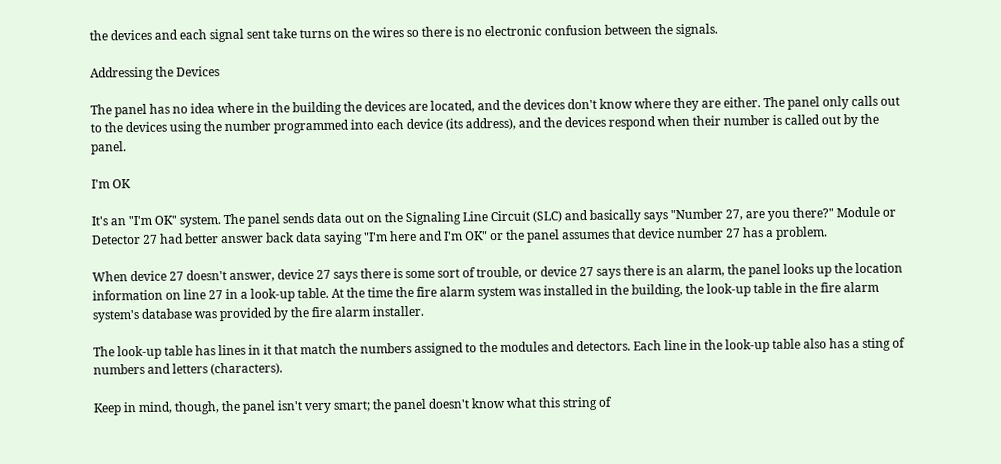the devices and each signal sent take turns on the wires so there is no electronic confusion between the signals.

Addressing the Devices

The panel has no idea where in the building the devices are located, and the devices don't know where they are either. The panel only calls out to the devices using the number programmed into each device (its address), and the devices respond when their number is called out by the panel.

I'm OK

It's an "I'm OK" system. The panel sends data out on the Signaling Line Circuit (SLC) and basically says "Number 27, are you there?" Module or Detector 27 had better answer back data saying "I'm here and I'm OK" or the panel assumes that device number 27 has a problem.

When device 27 doesn't answer, device 27 says there is some sort of trouble, or device 27 says there is an alarm, the panel looks up the location information on line 27 in a look-up table. At the time the fire alarm system was installed in the building, the look-up table in the fire alarm system's database was provided by the fire alarm installer.

The look-up table has lines in it that match the numbers assigned to the modules and detectors. Each line in the look-up table also has a sting of numbers and letters (characters).

Keep in mind, though, the panel isn't very smart; the panel doesn't know what this string of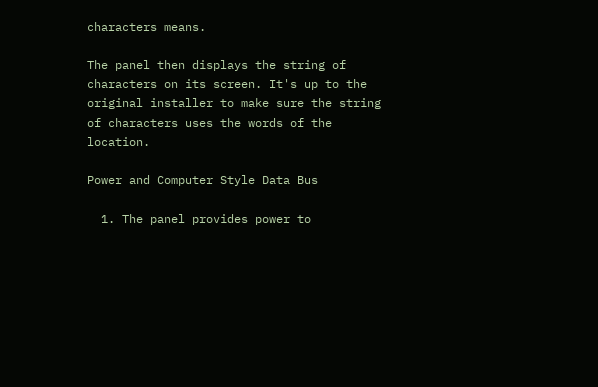characters means.

The panel then displays the string of characters on its screen. It's up to the original installer to make sure the string of characters uses the words of the location.

Power and Computer Style Data Bus

  1. The panel provides power to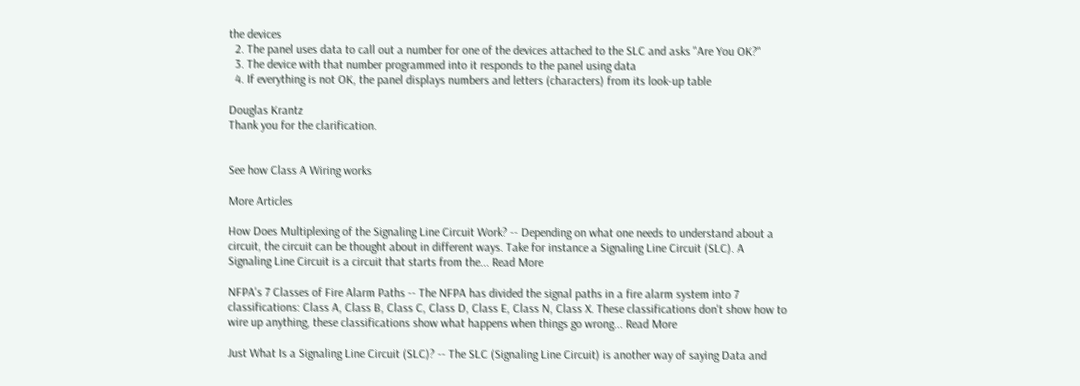the devices
  2. The panel uses data to call out a number for one of the devices attached to the SLC and asks "Are You OK?"
  3. The device with that number programmed into it responds to the panel using data
  4. If everything is not OK, the panel displays numbers and letters (characters) from its look-up table

Douglas Krantz
Thank you for the clarification.


See how Class A Wiring works

More Articles

How Does Multiplexing of the Signaling Line Circuit Work? -- Depending on what one needs to understand about a circuit, the circuit can be thought about in different ways. Take for instance a Signaling Line Circuit (SLC). A Signaling Line Circuit is a circuit that starts from the... Read More

NFPA's 7 Classes of Fire Alarm Paths -- The NFPA has divided the signal paths in a fire alarm system into 7 classifications: Class A, Class B, Class C, Class D, Class E, Class N, Class X. These classifications don't show how to wire up anything, these classifications show what happens when things go wrong... Read More

Just What Is a Signaling Line Circuit (SLC)? -- The SLC (Signaling Line Circuit) is another way of saying Data and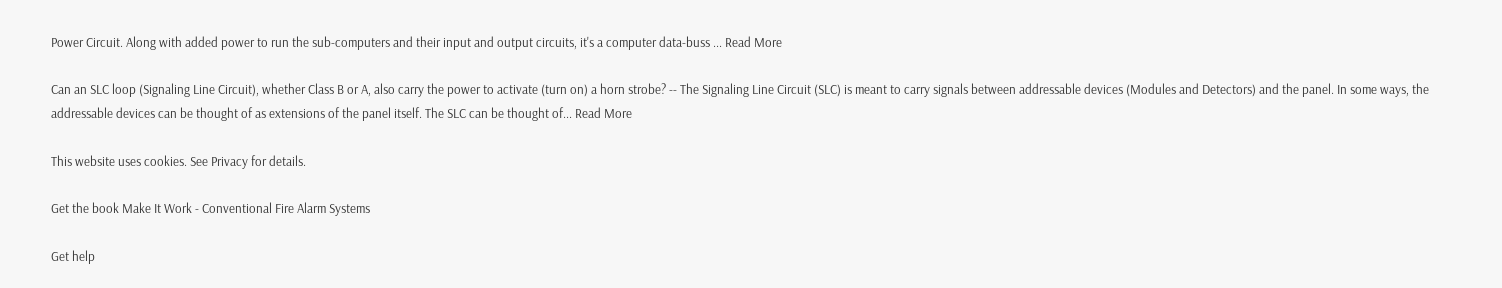Power Circuit. Along with added power to run the sub-computers and their input and output circuits, it's a computer data-buss ... Read More

Can an SLC loop (Signaling Line Circuit), whether Class B or A, also carry the power to activate (turn on) a horn strobe? -- The Signaling Line Circuit (SLC) is meant to carry signals between addressable devices (Modules and Detectors) and the panel. In some ways, the addressable devices can be thought of as extensions of the panel itself. The SLC can be thought of... Read More

This website uses cookies. See Privacy for details.

Get the book Make It Work - Conventional Fire Alarm Systems

Get help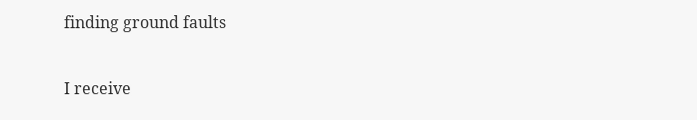finding ground faults

I receive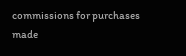commissions for purchases made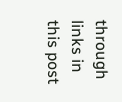through links in this post